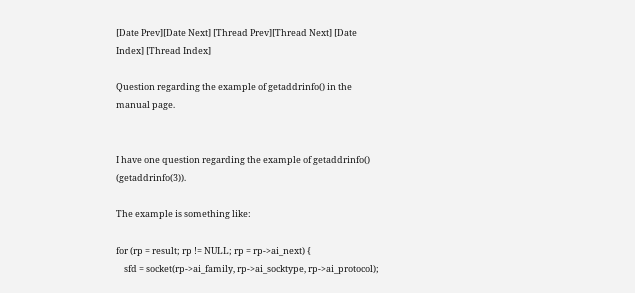[Date Prev][Date Next] [Thread Prev][Thread Next] [Date Index] [Thread Index]

Question regarding the example of getaddrinfo() in the manual page.


I have one question regarding the example of getaddrinfo() (getaddrinfo(3)).

The example is something like:

for (rp = result; rp != NULL; rp = rp->ai_next) {
    sfd = socket(rp->ai_family, rp->ai_socktype, rp->ai_protocol);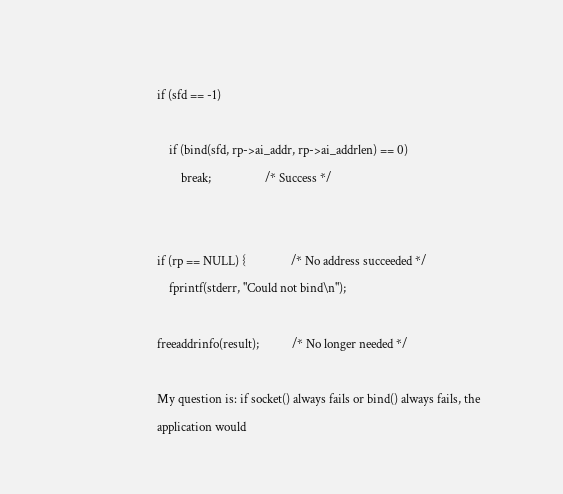if (sfd == -1)

    if (bind(sfd, rp->ai_addr, rp->ai_addrlen) == 0)
        break;                  /* Success */


if (rp == NULL) {               /* No address succeeded */
    fprintf(stderr, "Could not bind\n");

freeaddrinfo(result);           /* No longer needed */

My question is: if socket() always fails or bind() always fails, the application would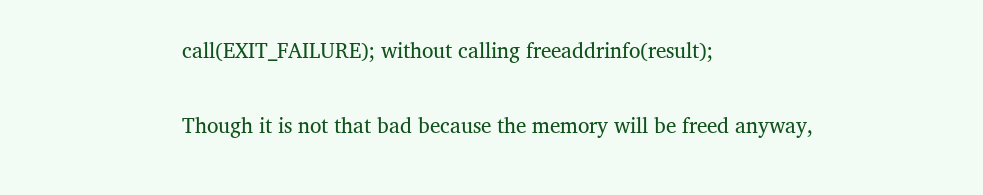call(EXIT_FAILURE); without calling freeaddrinfo(result);

Though it is not that bad because the memory will be freed anyway,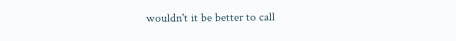wouldn't it be better to call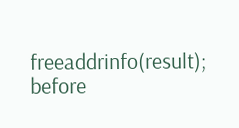freeaddrinfo(result); before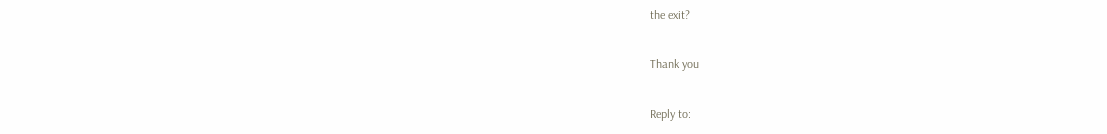the exit?

Thank you

Reply to: